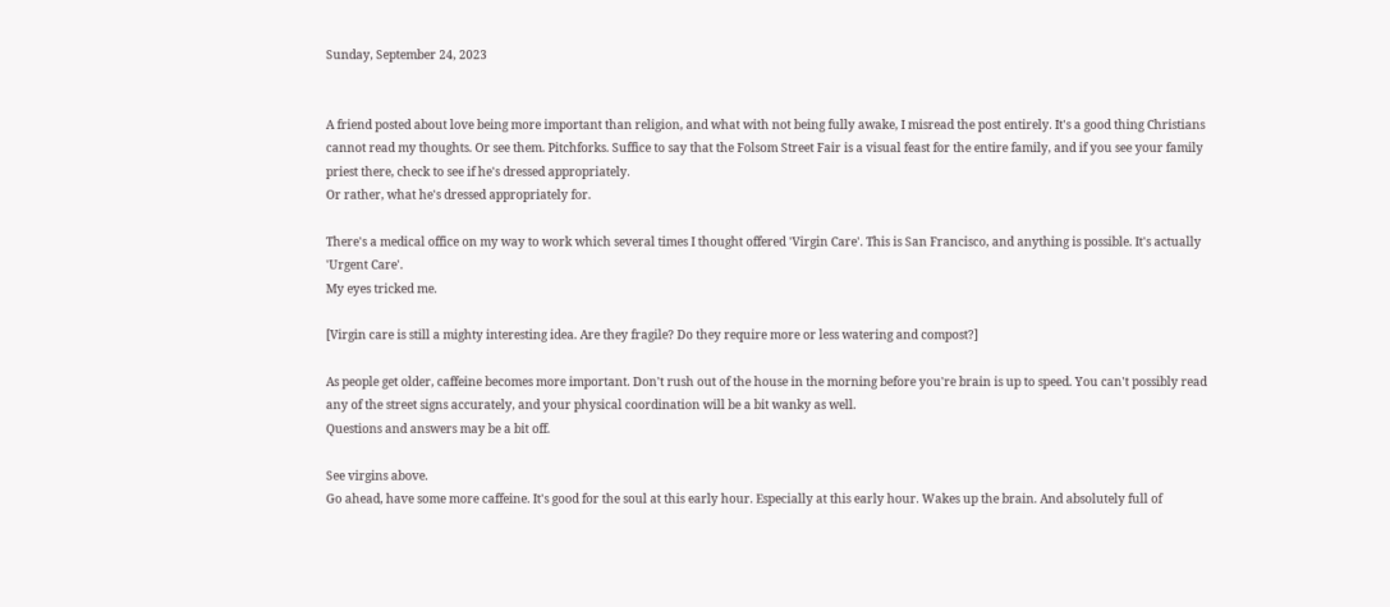Sunday, September 24, 2023


A friend posted about love being more important than religion, and what with not being fully awake, I misread the post entirely. It's a good thing Christians cannot read my thoughts. Or see them. Pitchforks. Suffice to say that the Folsom Street Fair is a visual feast for the entire family, and if you see your family priest there, check to see if he's dressed appropriately.
Or rather, what he's dressed appropriately for.

There's a medical office on my way to work which several times I thought offered 'Virgin Care'. This is San Francisco, and anything is possible. It's actually 'Urgent Care'.
My eyes tricked me.

[Virgin care is still a mighty interesting idea. Are they fragile? Do they require more or less watering and compost?]

As people get older, caffeine becomes more important. Don't rush out of the house in the morning before you're brain is up to speed. You can't possibly read any of the street signs accurately, and your physical coordination will be a bit wanky as well.
Questions and answers may be a bit off.

See virgins above.
Go ahead, have some more caffeine. It's good for the soul at this early hour. Especially at this early hour. Wakes up the brain. And absolutely full of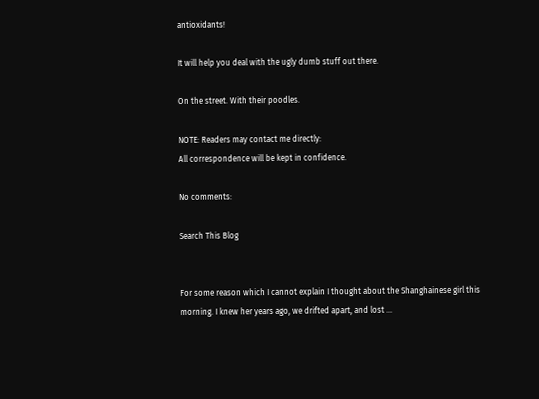antioxidants!

It will help you deal with the ugly dumb stuff out there.

On the street. With their poodles.

NOTE: Readers may contact me directly:
All correspondence will be kept in confidence.

No comments:

Search This Blog


For some reason which I cannot explain I thought about the Shanghainese girl this morning. I knew her years ago, we drifted apart, and lost ...